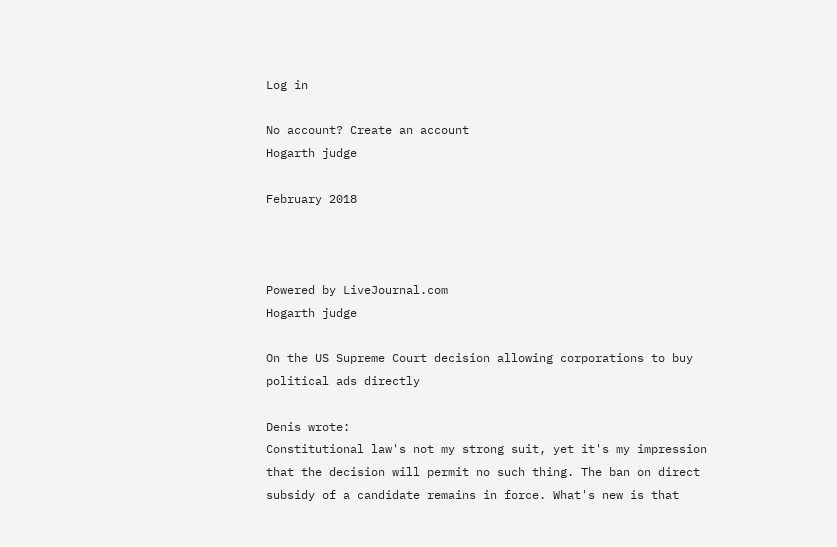Log in

No account? Create an account
Hogarth judge

February 2018



Powered by LiveJournal.com
Hogarth judge

On the US Supreme Court decision allowing corporations to buy political ads directly

Denis wrote:
Constitutional law's not my strong suit, yet it's my impression that the decision will permit no such thing. The ban on direct subsidy of a candidate remains in force. What's new is that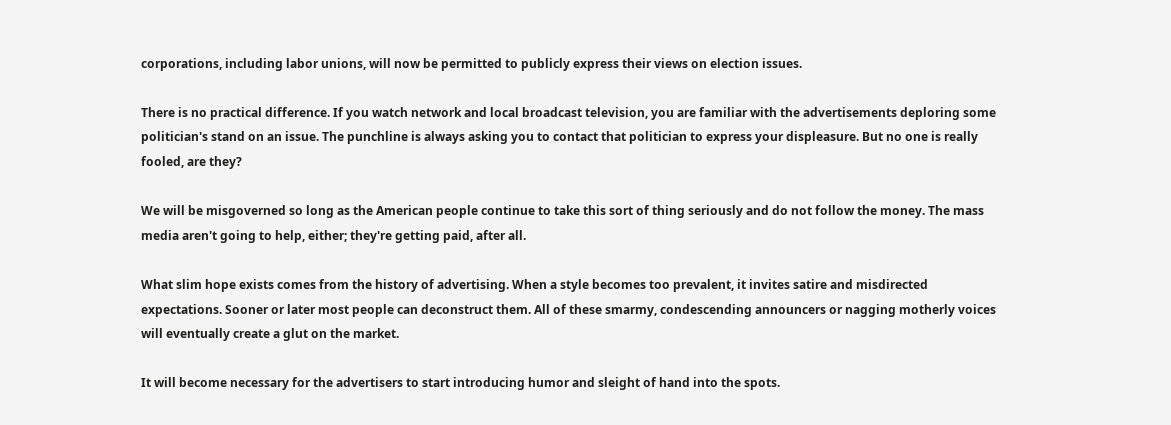corporations, including labor unions, will now be permitted to publicly express their views on election issues.

There is no practical difference. If you watch network and local broadcast television, you are familiar with the advertisements deploring some politician's stand on an issue. The punchline is always asking you to contact that politician to express your displeasure. But no one is really fooled, are they?

We will be misgoverned so long as the American people continue to take this sort of thing seriously and do not follow the money. The mass media aren't going to help, either; they're getting paid, after all.

What slim hope exists comes from the history of advertising. When a style becomes too prevalent, it invites satire and misdirected expectations. Sooner or later most people can deconstruct them. All of these smarmy, condescending announcers or nagging motherly voices will eventually create a glut on the market.

It will become necessary for the advertisers to start introducing humor and sleight of hand into the spots.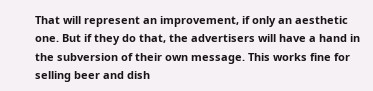That will represent an improvement, if only an aesthetic one. But if they do that, the advertisers will have a hand in the subversion of their own message. This works fine for selling beer and dish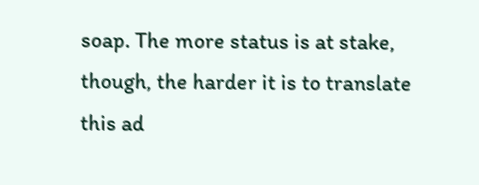soap. The more status is at stake, though, the harder it is to translate this ad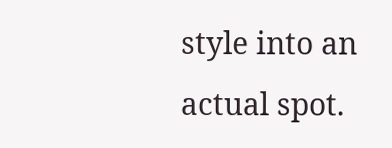style into an actual spot.